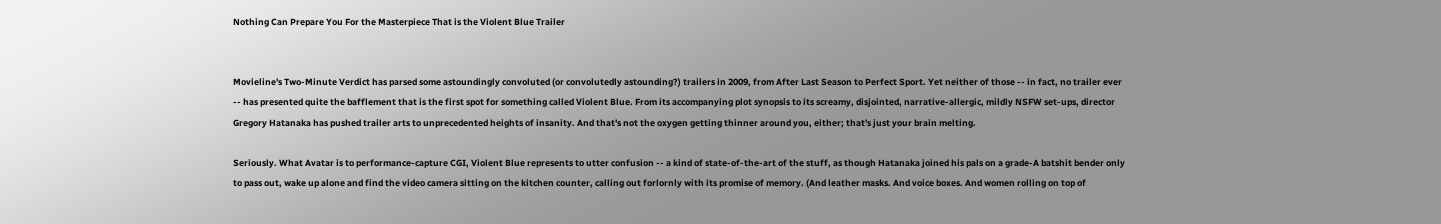Nothing Can Prepare You For the Masterpiece That is the Violent Blue Trailer


Movieline's Two-Minute Verdict has parsed some astoundingly convoluted (or convolutedly astounding?) trailers in 2009, from After Last Season to Perfect Sport. Yet neither of those -- in fact, no trailer ever -- has presented quite the bafflement that is the first spot for something called Violent Blue. From its accompanying plot synopsis to its screamy, disjointed, narrative-allergic, mildly NSFW set-ups, director Gregory Hatanaka has pushed trailer arts to unprecedented heights of insanity. And that's not the oxygen getting thinner around you, either; that's just your brain melting.

Seriously. What Avatar is to performance-capture CGI, Violent Blue represents to utter confusion -- a kind of state-of-the-art of the stuff, as though Hatanaka joined his pals on a grade-A batshit bender only to pass out, wake up alone and find the video camera sitting on the kitchen counter, calling out forlornly with its promise of memory. (And leather masks. And voice boxes. And women rolling on top of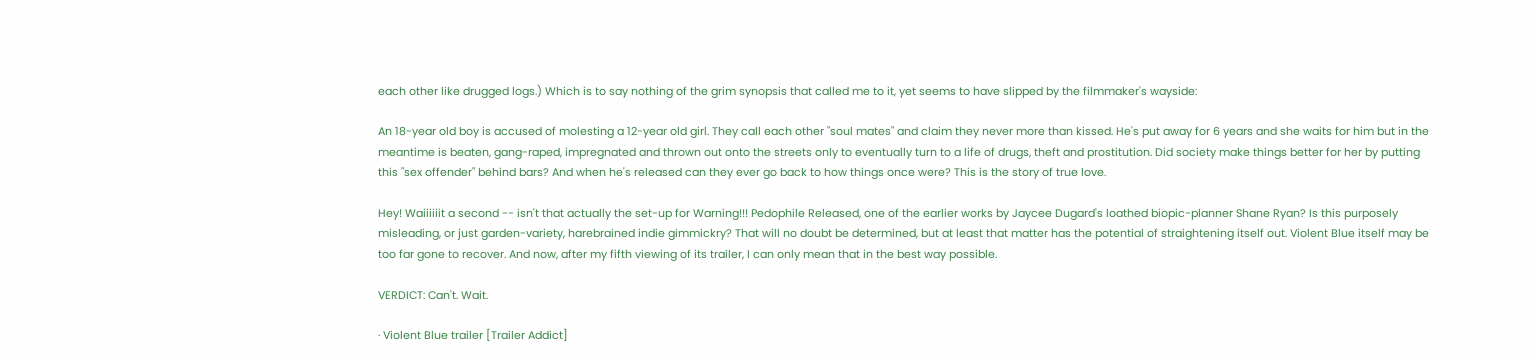each other like drugged logs.) Which is to say nothing of the grim synopsis that called me to it, yet seems to have slipped by the filmmaker's wayside:

An 18-year old boy is accused of molesting a 12-year old girl. They call each other "soul mates" and claim they never more than kissed. He's put away for 6 years and she waits for him but in the meantime is beaten, gang-raped, impregnated and thrown out onto the streets only to eventually turn to a life of drugs, theft and prostitution. Did society make things better for her by putting this "sex offender" behind bars? And when he's released can they ever go back to how things once were? This is the story of true love.

Hey! Waiiiiiit a second -- isn't that actually the set-up for Warning!!! Pedophile Released, one of the earlier works by Jaycee Dugard's loathed biopic-planner Shane Ryan? Is this purposely misleading, or just garden-variety, harebrained indie gimmickry? That will no doubt be determined, but at least that matter has the potential of straightening itself out. Violent Blue itself may be too far gone to recover. And now, after my fifth viewing of its trailer, I can only mean that in the best way possible.

VERDICT: Can't. Wait.

· Violent Blue trailer [Trailer Addict]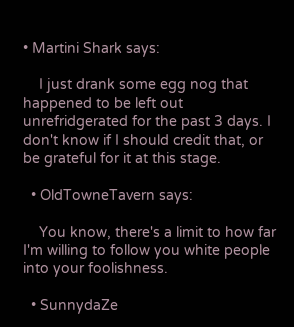• Martini Shark says:

    I just drank some egg nog that happened to be left out unrefridgerated for the past 3 days. I don't know if I should credit that, or be grateful for it at this stage.

  • OldTowneTavern says:

    You know, there's a limit to how far I'm willing to follow you white people into your foolishness.

  • SunnydaZe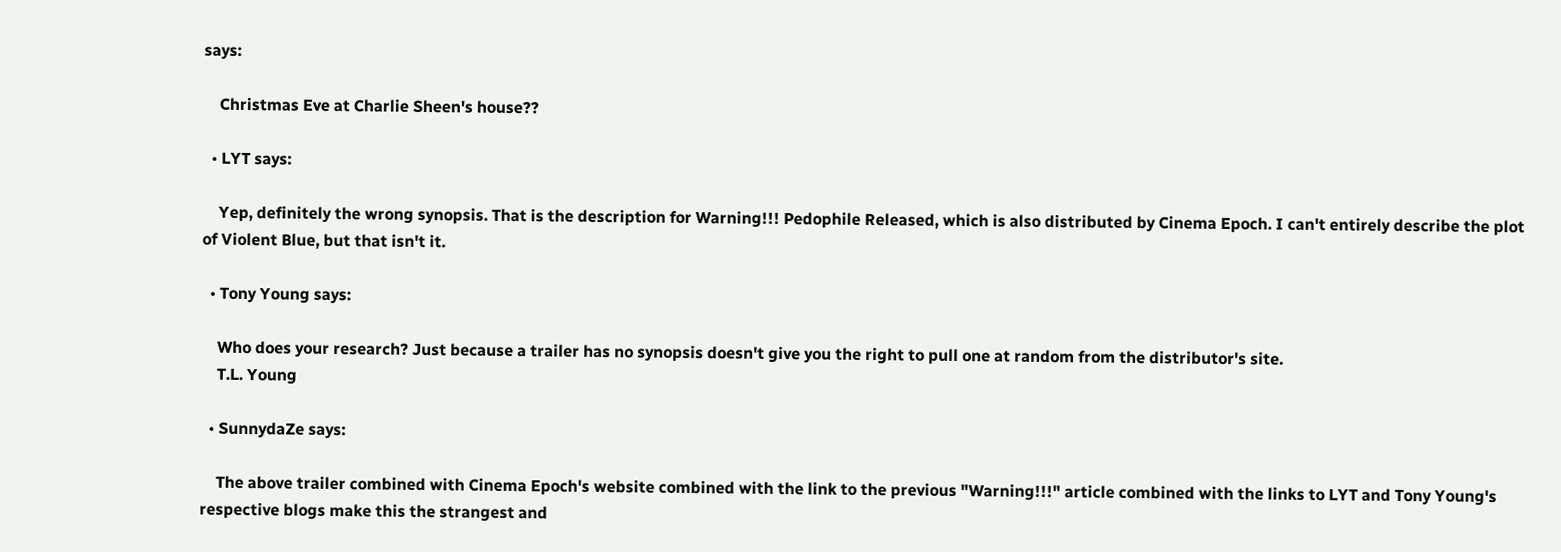says:

    Christmas Eve at Charlie Sheen's house??

  • LYT says:

    Yep, definitely the wrong synopsis. That is the description for Warning!!! Pedophile Released, which is also distributed by Cinema Epoch. I can't entirely describe the plot of Violent Blue, but that isn't it.

  • Tony Young says:

    Who does your research? Just because a trailer has no synopsis doesn't give you the right to pull one at random from the distributor's site.
    T.L. Young

  • SunnydaZe says:

    The above trailer combined with Cinema Epoch's website combined with the link to the previous "Warning!!!" article combined with the links to LYT and Tony Young's respective blogs make this the strangest and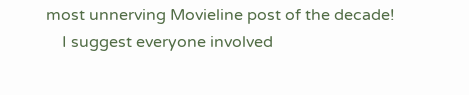most unnerving Movieline post of the decade!
    I suggest everyone involved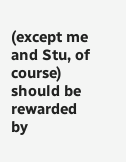(except me and Stu, of course) should be rewarded by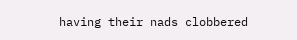having their nads clobbered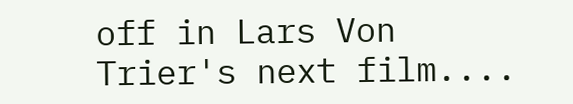off in Lars Von Trier's next film....